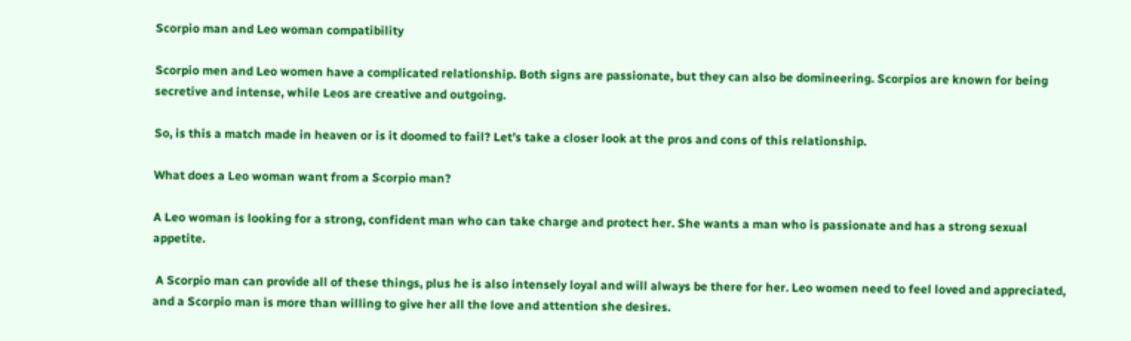Scorpio man and Leo woman compatibility

Scorpio men and Leo women have a complicated relationship. Both signs are passionate, but they can also be domineering. Scorpios are known for being secretive and intense, while Leos are creative and outgoing.

So, is this a match made in heaven or is it doomed to fail? Let’s take a closer look at the pros and cons of this relationship.

What does a Leo woman want from a Scorpio man?

A Leo woman is looking for a strong, confident man who can take charge and protect her. She wants a man who is passionate and has a strong sexual appetite.

 A Scorpio man can provide all of these things, plus he is also intensely loyal and will always be there for her. Leo women need to feel loved and appreciated, and a Scorpio man is more than willing to give her all the love and attention she desires.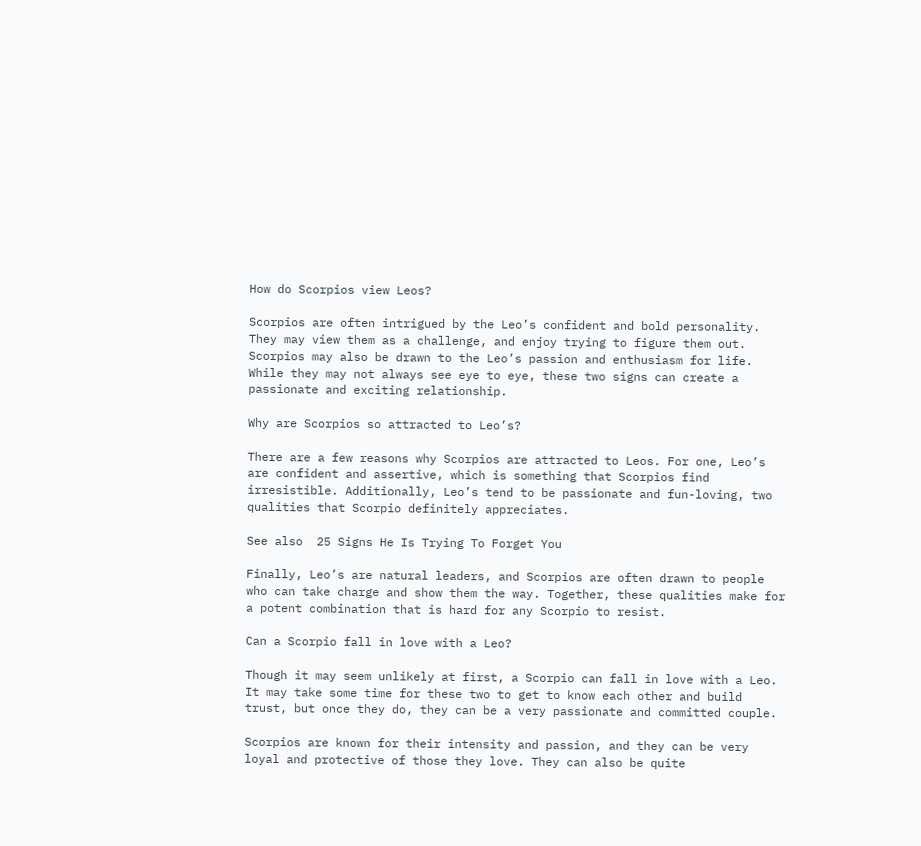How do Scorpios view Leos?

Scorpios are often intrigued by the Leo’s confident and bold personality. They may view them as a challenge, and enjoy trying to figure them out. Scorpios may also be drawn to the Leo’s passion and enthusiasm for life. While they may not always see eye to eye, these two signs can create a passionate and exciting relationship.

Why are Scorpios so attracted to Leo’s?

There are a few reasons why Scorpios are attracted to Leos. For one, Leo’s are confident and assertive, which is something that Scorpios find irresistible. Additionally, Leo’s tend to be passionate and fun-loving, two qualities that Scorpio definitely appreciates.

See also  25 Signs He Is Trying To Forget You

Finally, Leo’s are natural leaders, and Scorpios are often drawn to people who can take charge and show them the way. Together, these qualities make for a potent combination that is hard for any Scorpio to resist.

Can a Scorpio fall in love with a Leo?

Though it may seem unlikely at first, a Scorpio can fall in love with a Leo. It may take some time for these two to get to know each other and build trust, but once they do, they can be a very passionate and committed couple.

Scorpios are known for their intensity and passion, and they can be very loyal and protective of those they love. They can also be quite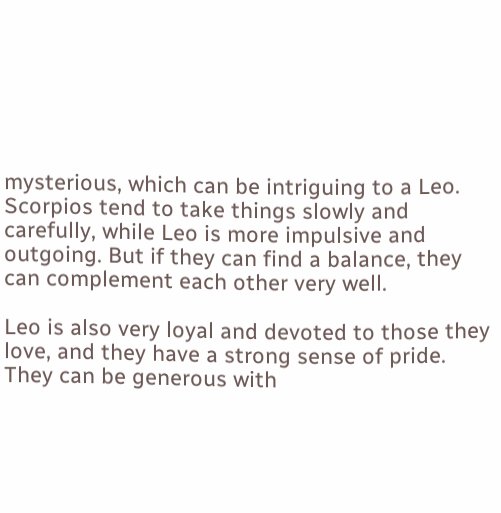mysterious, which can be intriguing to a Leo. Scorpios tend to take things slowly and carefully, while Leo is more impulsive and outgoing. But if they can find a balance, they can complement each other very well.

Leo is also very loyal and devoted to those they love, and they have a strong sense of pride. They can be generous with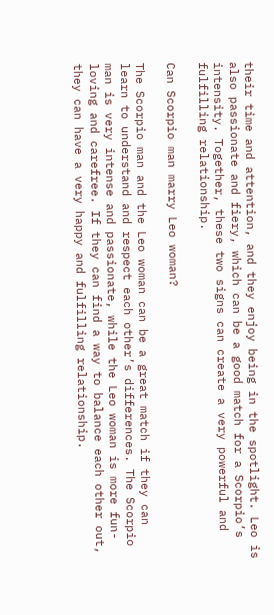their time and attention, and they enjoy being in the spotlight. Leo is also passionate and fiery, which can be a good match for a Scorpio’s intensity. Together, these two signs can create a very powerful and fulfilling relationship.

Can Scorpio man marry Leo woman?

The Scorpio man and the Leo woman can be a great match if they can learn to understand and respect each other’s differences. The Scorpio man is very intense and passionate, while the Leo woman is more fun-loving and carefree. If they can find a way to balance each other out, they can have a very happy and fulfilling relationship.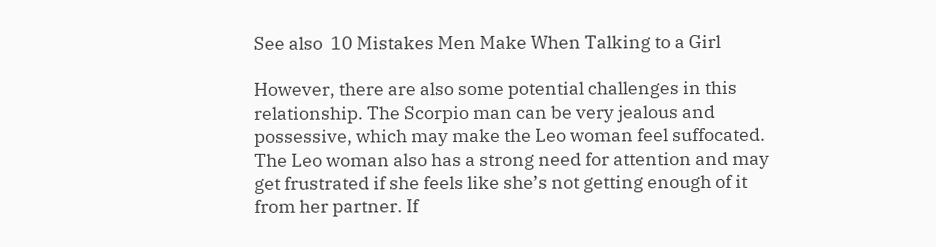See also  10 Mistakes Men Make When Talking to a Girl

However, there are also some potential challenges in this relationship. The Scorpio man can be very jealous and possessive, which may make the Leo woman feel suffocated. The Leo woman also has a strong need for attention and may get frustrated if she feels like she’s not getting enough of it from her partner. If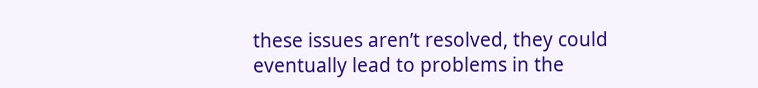these issues aren’t resolved, they could eventually lead to problems in the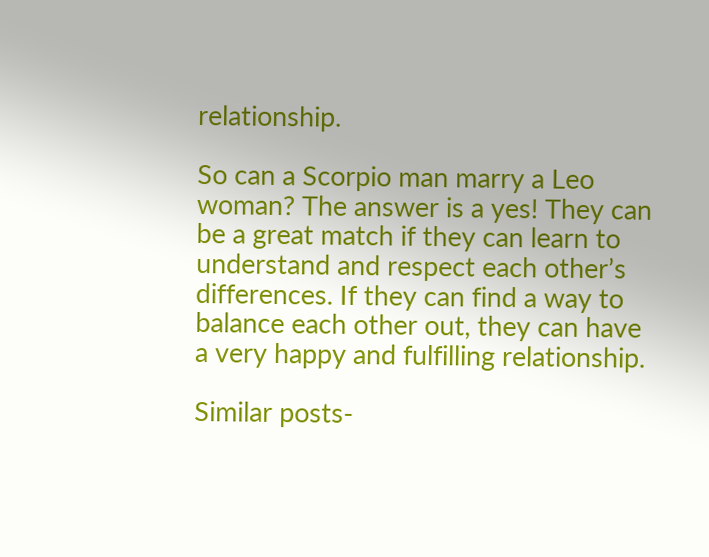relationship.

So can a Scorpio man marry a Leo woman? The answer is a yes! They can be a great match if they can learn to understand and respect each other’s differences. If they can find a way to balance each other out, they can have a very happy and fulfilling relationship.

Similar posts-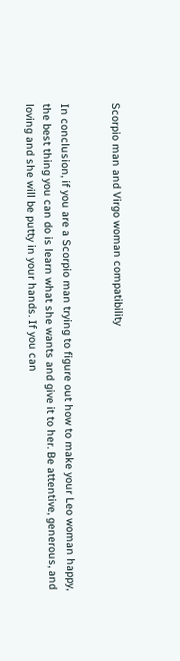Scorpio man and Virgo woman compatibility


In conclusion, if you are a Scorpio man trying to figure out how to make your Leo woman happy, the best thing you can do is learn what she wants and give it to her. Be attentive, generous, and loving and she will be putty in your hands. If you can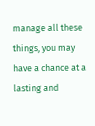manage all these things, you may have a chance at a lasting and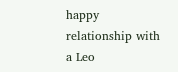happy relationship with a Leo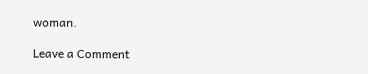woman.

Leave a Comment